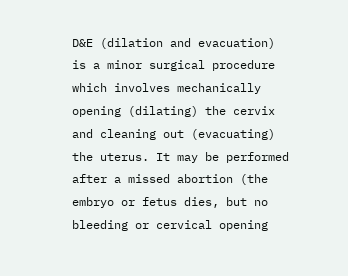D&E (dilation and evacuation) is a minor surgical procedure which involves mechanically opening (dilating) the cervix and cleaning out (evacuating) the uterus. It may be performed after a missed abortion (the embryo or fetus dies, but no bleeding or cervical opening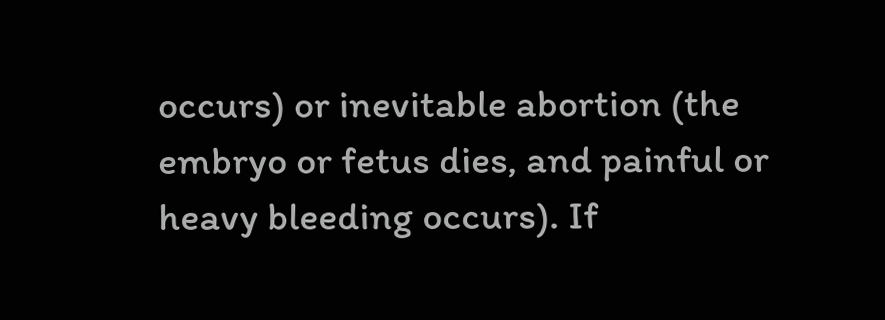occurs) or inevitable abortion (the embryo or fetus dies, and painful or heavy bleeding occurs). If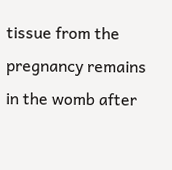tissue from the pregnancy remains in the womb after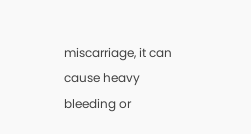miscarriage, it can cause heavy bleeding or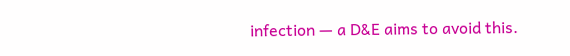infection — a D&E aims to avoid this.